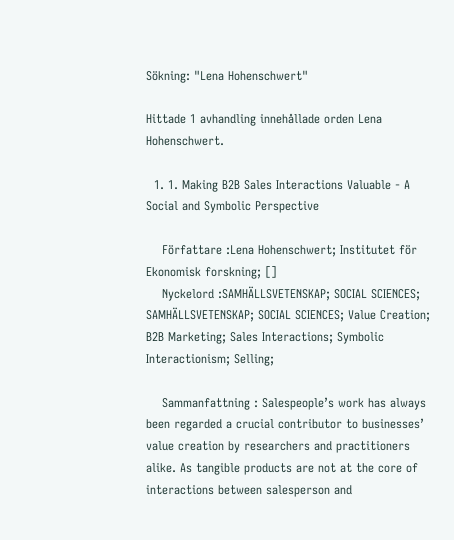Sökning: "Lena Hohenschwert"

Hittade 1 avhandling innehållade orden Lena Hohenschwert.

  1. 1. Making B2B Sales Interactions Valuable - A Social and Symbolic Perspective

    Författare :Lena Hohenschwert; Institutet för Ekonomisk forskning; []
    Nyckelord :SAMHÄLLSVETENSKAP; SOCIAL SCIENCES; SAMHÄLLSVETENSKAP; SOCIAL SCIENCES; Value Creation; B2B Marketing; Sales Interactions; Symbolic Interactionism; Selling;

    Sammanfattning : Salespeople’s work has always been regarded a crucial contributor to businesses’ value creation by researchers and practitioners alike. As tangible products are not at the core of interactions between salesperson and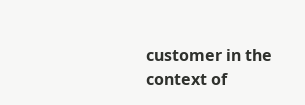customer in the context of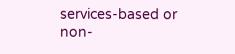services-based or non-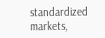standardized markets,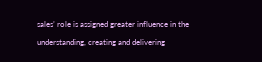sales’ role is assigned greater influence in the understanding, creating and delivering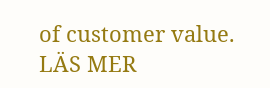of customer value. LÄS MER